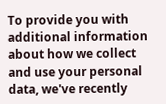To provide you with additional information about how we collect and use your personal data, we've recently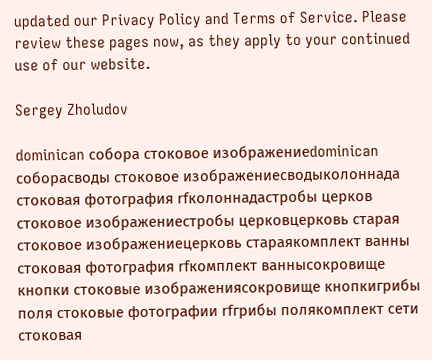updated our Privacy Policy and Terms of Service. Please review these pages now, as they apply to your continued use of our website.

Sergey Zholudov

dominican собора стоковое изображениеdominican соборасводы стоковое изображениесводыколоннада стоковая фотография rfколоннадастробы церков стоковое изображениестробы церковцерковь старая стоковое изображениецерковь стараякомплект ванны стоковая фотография rfкомплект ваннысокровище кнопки стоковые изображениясокровище кнопкигрибы поля стоковые фотографии rfгрибы полякомплект сети стоковая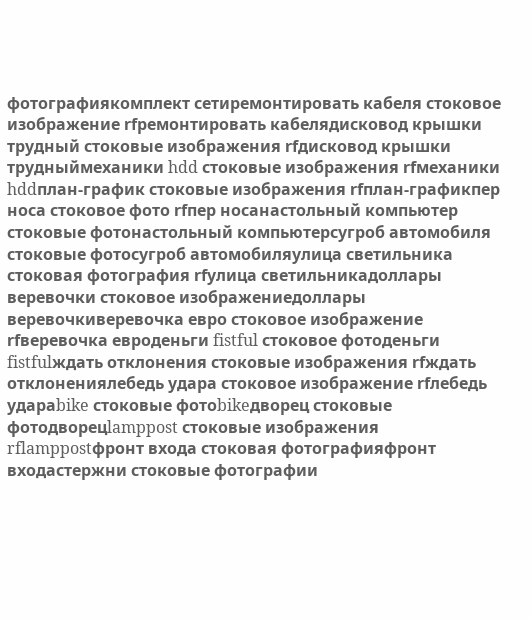фотографиякомплект сетиремонтировать кабеля стоковое изображение rfремонтировать кабелядисковод крышки трудный стоковые изображения rfдисковод крышки трудныймеханики hdd стоковые изображения rfмеханики hddплан-график стоковые изображения rfплан-графикпер носа стоковое фото rfпер носанастольный компьютер стоковые фотонастольный компьютерсугроб автомобиля стоковые фотосугроб автомобиляулица светильника стоковая фотография rfулица светильникадоллары веревочки стоковое изображениедоллары веревочкиверевочка евро стоковое изображение rfверевочка евроденьги fistful стоковое фотоденьги fistfulждать отклонения стоковые изображения rfждать отклонениялебедь удара стоковое изображение rfлебедь удараbike стоковые фотоbikeдворец стоковые фотодворецlamppost стоковые изображения rflamppostфронт входа стоковая фотографияфронт входастержни стоковые фотографии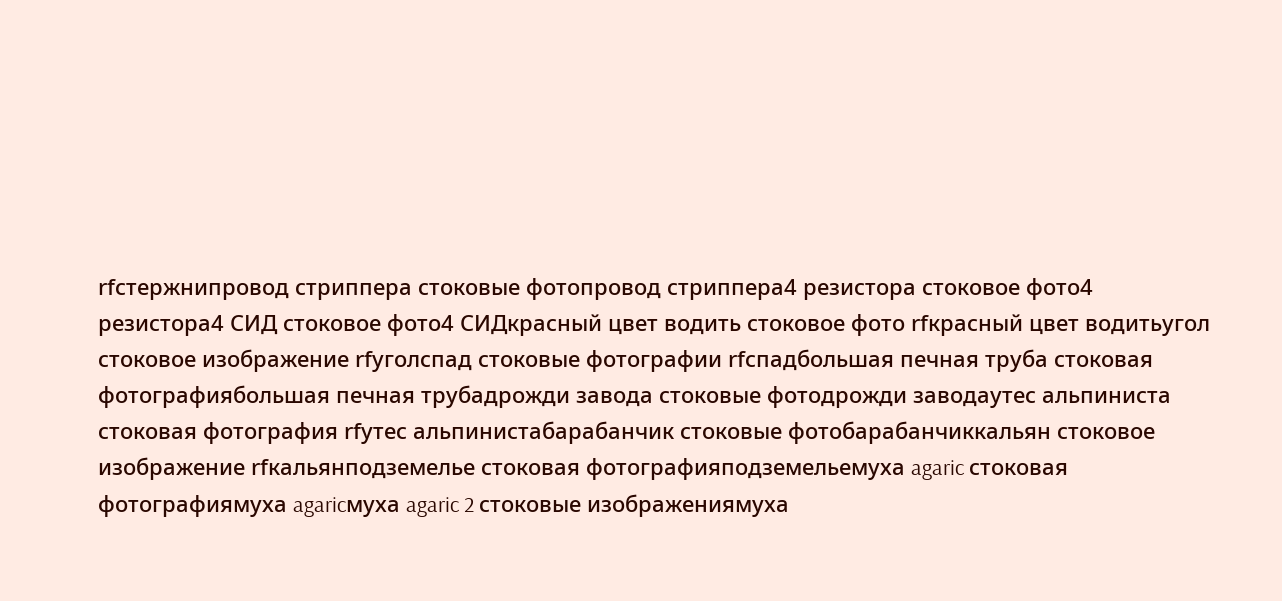rfстержнипровод стриппера стоковые фотопровод стриппера4 резистора стоковое фото4 резистора4 СИД стоковое фото4 СИДкрасный цвет водить стоковое фото rfкрасный цвет водитьугол стоковое изображение rfуголспад стоковые фотографии rfспадбольшая печная труба стоковая фотографиябольшая печная трубадрожди завода стоковые фотодрожди заводаутес альпиниста стоковая фотография rfутес альпинистабарабанчик стоковые фотобарабанчиккальян стоковое изображение rfкальянподземелье стоковая фотографияподземельемуха agaric стоковая фотографиямуха agaricмуха agaric 2 стоковые изображениямуха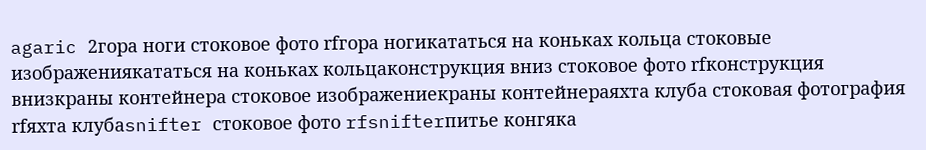agaric 2гора ноги стоковое фото rfгора ногикататься на коньках кольца стоковые изображениякататься на коньках кольцаконструкция вниз стоковое фото rfконструкция внизкраны контейнера стоковое изображениекраны контейнераяхта клуба стоковая фотография rfяхта клубаsnifter стоковое фото rfsnifterпитье конгяка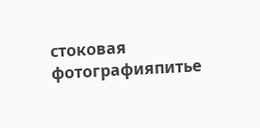стоковая фотографияпитье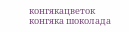конгякацветок конгяка шоколада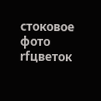стоковое фото rfцветок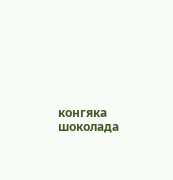конгяка шоколада